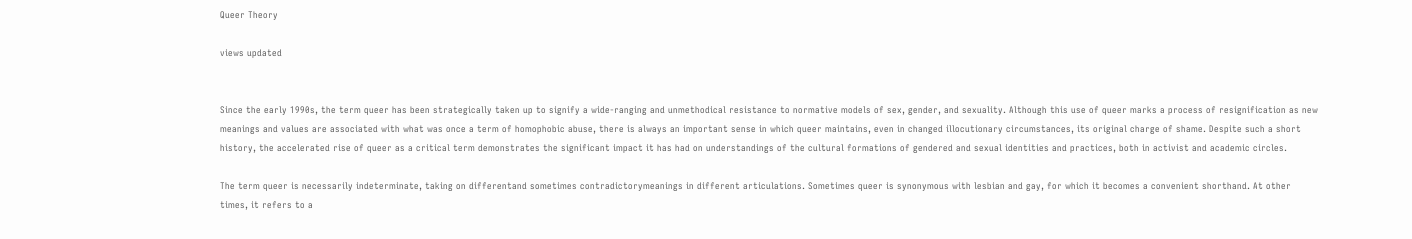Queer Theory

views updated


Since the early 1990s, the term queer has been strategically taken up to signify a wide-ranging and unmethodical resistance to normative models of sex, gender, and sexuality. Although this use of queer marks a process of resignification as new meanings and values are associated with what was once a term of homophobic abuse, there is always an important sense in which queer maintains, even in changed illocutionary circumstances, its original charge of shame. Despite such a short history, the accelerated rise of queer as a critical term demonstrates the significant impact it has had on understandings of the cultural formations of gendered and sexual identities and practices, both in activist and academic circles.

The term queer is necessarily indeterminate, taking on differentand sometimes contradictorymeanings in different articulations. Sometimes queer is synonymous with lesbian and gay, for which it becomes a convenient shorthand. At other times, it refers to a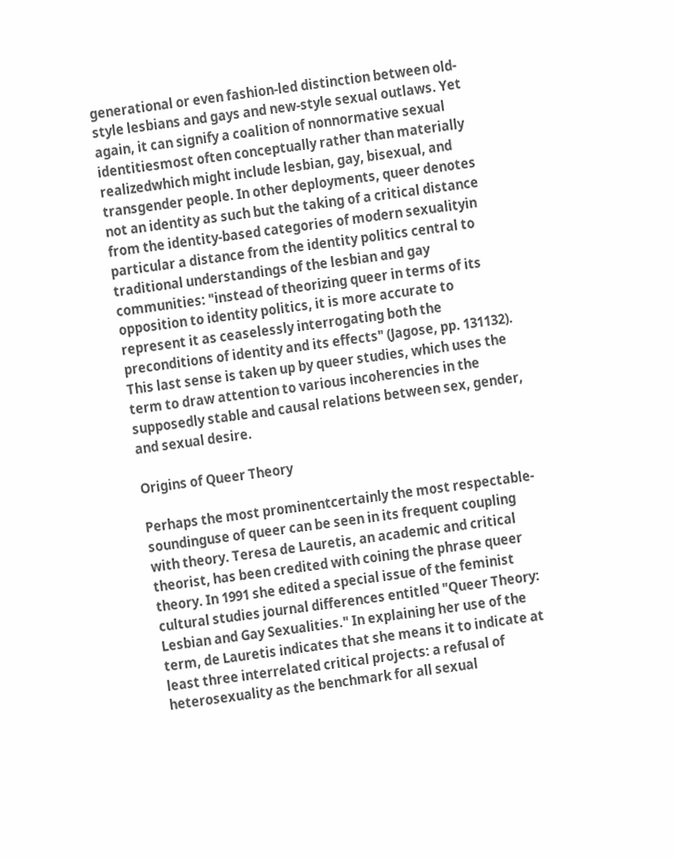generational or even fashion-led distinction between old-style lesbians and gays and new-style sexual outlaws. Yet again, it can signify a coalition of nonnormative sexual identitiesmost often conceptually rather than materially realizedwhich might include lesbian, gay, bisexual, and transgender people. In other deployments, queer denotes not an identity as such but the taking of a critical distance from the identity-based categories of modern sexualityin particular a distance from the identity politics central to traditional understandings of the lesbian and gay communities: "instead of theorizing queer in terms of its opposition to identity politics, it is more accurate to represent it as ceaselessly interrogating both the preconditions of identity and its effects" (Jagose, pp. 131132). This last sense is taken up by queer studies, which uses the term to draw attention to various incoherencies in the supposedly stable and causal relations between sex, gender, and sexual desire.

Origins of Queer Theory

Perhaps the most prominentcertainly the most respectable-soundinguse of queer can be seen in its frequent coupling with theory. Teresa de Lauretis, an academic and critical theorist, has been credited with coining the phrase queer theory. In 1991 she edited a special issue of the feminist cultural studies journal differences entitled "Queer Theory: Lesbian and Gay Sexualities." In explaining her use of the term, de Lauretis indicates that she means it to indicate at least three interrelated critical projects: a refusal of heterosexuality as the benchmark for all sexual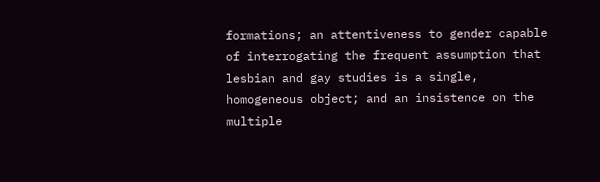formations; an attentiveness to gender capable of interrogating the frequent assumption that lesbian and gay studies is a single, homogeneous object; and an insistence on the multiple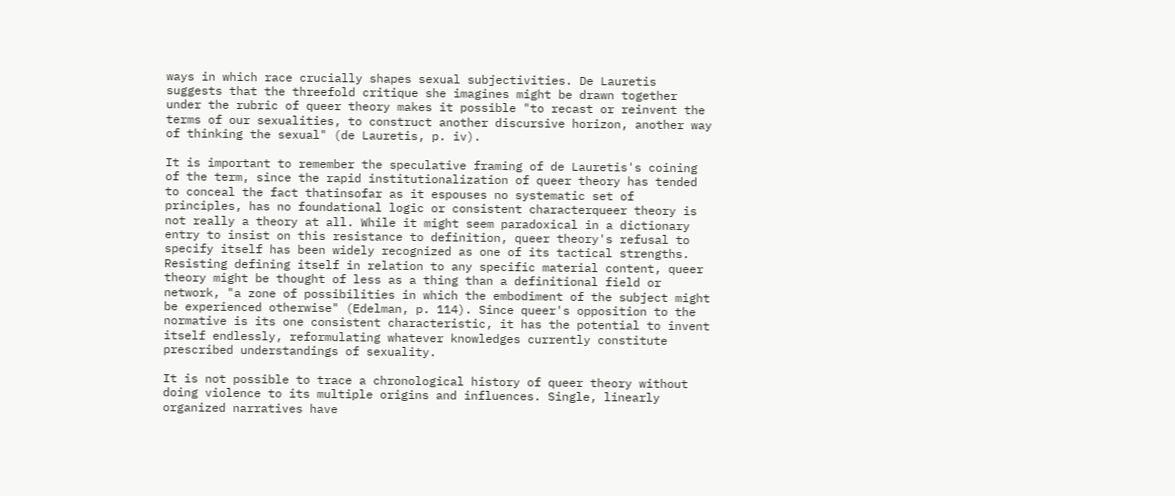ways in which race crucially shapes sexual subjectivities. De Lauretis suggests that the threefold critique she imagines might be drawn together under the rubric of queer theory makes it possible "to recast or reinvent the terms of our sexualities, to construct another discursive horizon, another way of thinking the sexual" (de Lauretis, p. iv).

It is important to remember the speculative framing of de Lauretis's coining of the term, since the rapid institutionalization of queer theory has tended to conceal the fact thatinsofar as it espouses no systematic set of principles, has no foundational logic or consistent characterqueer theory is not really a theory at all. While it might seem paradoxical in a dictionary entry to insist on this resistance to definition, queer theory's refusal to specify itself has been widely recognized as one of its tactical strengths. Resisting defining itself in relation to any specific material content, queer theory might be thought of less as a thing than a definitional field or network, "a zone of possibilities in which the embodiment of the subject might be experienced otherwise" (Edelman, p. 114). Since queer's opposition to the normative is its one consistent characteristic, it has the potential to invent itself endlessly, reformulating whatever knowledges currently constitute prescribed understandings of sexuality.

It is not possible to trace a chronological history of queer theory without doing violence to its multiple origins and influences. Single, linearly organized narratives have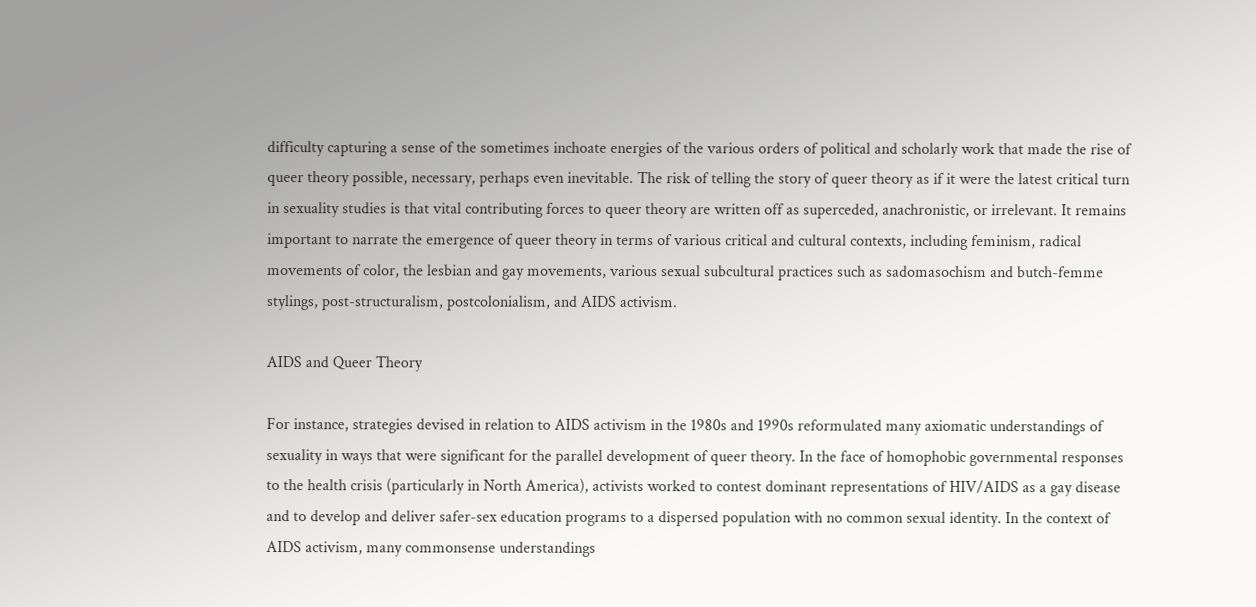difficulty capturing a sense of the sometimes inchoate energies of the various orders of political and scholarly work that made the rise of queer theory possible, necessary, perhaps even inevitable. The risk of telling the story of queer theory as if it were the latest critical turn in sexuality studies is that vital contributing forces to queer theory are written off as superceded, anachronistic, or irrelevant. It remains important to narrate the emergence of queer theory in terms of various critical and cultural contexts, including feminism, radical movements of color, the lesbian and gay movements, various sexual subcultural practices such as sadomasochism and butch-femme stylings, post-structuralism, postcolonialism, and AIDS activism.

AIDS and Queer Theory

For instance, strategies devised in relation to AIDS activism in the 1980s and 1990s reformulated many axiomatic understandings of sexuality in ways that were significant for the parallel development of queer theory. In the face of homophobic governmental responses to the health crisis (particularly in North America), activists worked to contest dominant representations of HIV/AIDS as a gay disease and to develop and deliver safer-sex education programs to a dispersed population with no common sexual identity. In the context of AIDS activism, many commonsense understandings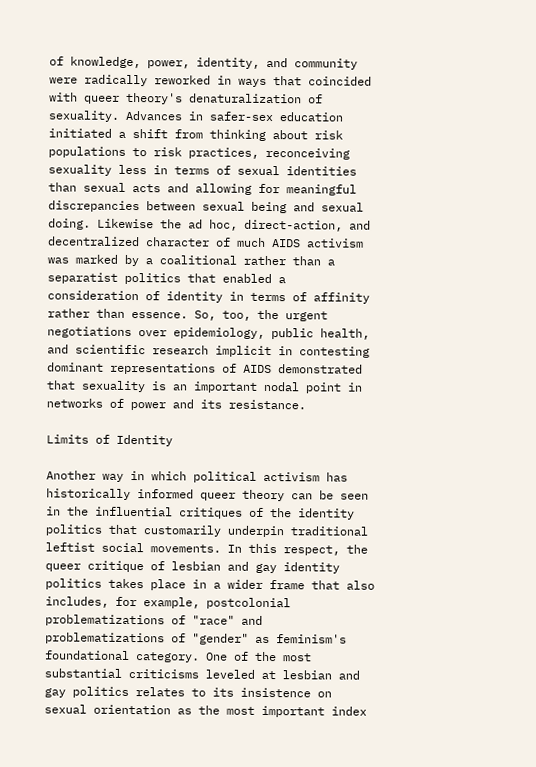of knowledge, power, identity, and community were radically reworked in ways that coincided with queer theory's denaturalization of sexuality. Advances in safer-sex education initiated a shift from thinking about risk populations to risk practices, reconceiving sexuality less in terms of sexual identities than sexual acts and allowing for meaningful discrepancies between sexual being and sexual doing. Likewise the ad hoc, direct-action, and decentralized character of much AIDS activism was marked by a coalitional rather than a separatist politics that enabled a consideration of identity in terms of affinity rather than essence. So, too, the urgent negotiations over epidemiology, public health, and scientific research implicit in contesting dominant representations of AIDS demonstrated that sexuality is an important nodal point in networks of power and its resistance.

Limits of Identity

Another way in which political activism has historically informed queer theory can be seen in the influential critiques of the identity politics that customarily underpin traditional leftist social movements. In this respect, the queer critique of lesbian and gay identity politics takes place in a wider frame that also includes, for example, postcolonial problematizations of "race" and problematizations of "gender" as feminism's foundational category. One of the most substantial criticisms leveled at lesbian and gay politics relates to its insistence on sexual orientation as the most important index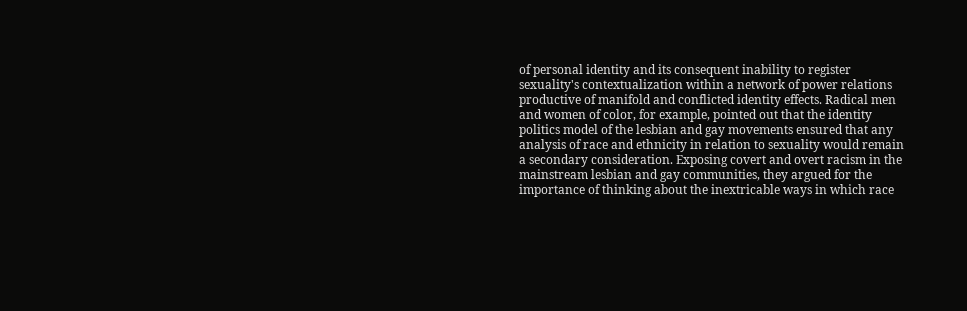of personal identity and its consequent inability to register sexuality's contextualization within a network of power relations productive of manifold and conflicted identity effects. Radical men and women of color, for example, pointed out that the identity politics model of the lesbian and gay movements ensured that any analysis of race and ethnicity in relation to sexuality would remain a secondary consideration. Exposing covert and overt racism in the mainstream lesbian and gay communities, they argued for the importance of thinking about the inextricable ways in which race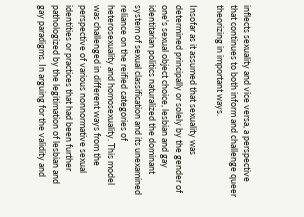inflects sexuality and vice versa, a perspective that continues to both inform and challenge queer theorizing in important ways.

Insofar as it assumed that sexuality was determined principally or solely by the gender of one's sexual object choice, lesbian and gay identitarian politics naturalized the dominant system of sexual classification and its unexamined reliance on the reified categories of heterosexuality and homosexuality. This model was challenged in different ways from the perspective of various nonnormative sexual identities or practices that had been further pathologized by the legitimation of lesbian and gay paradigms. In arguing for the validity and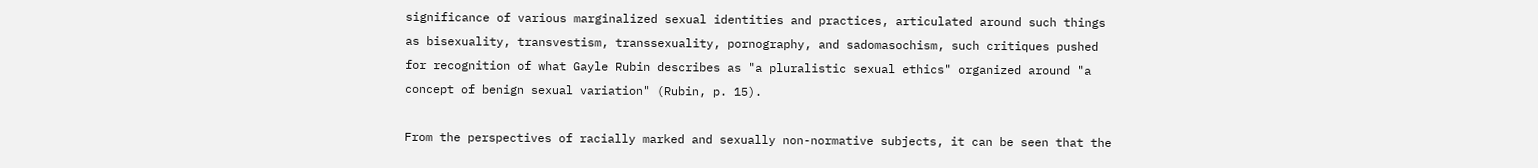significance of various marginalized sexual identities and practices, articulated around such things as bisexuality, transvestism, transsexuality, pornography, and sadomasochism, such critiques pushed for recognition of what Gayle Rubin describes as "a pluralistic sexual ethics" organized around "a concept of benign sexual variation" (Rubin, p. 15).

From the perspectives of racially marked and sexually non-normative subjects, it can be seen that the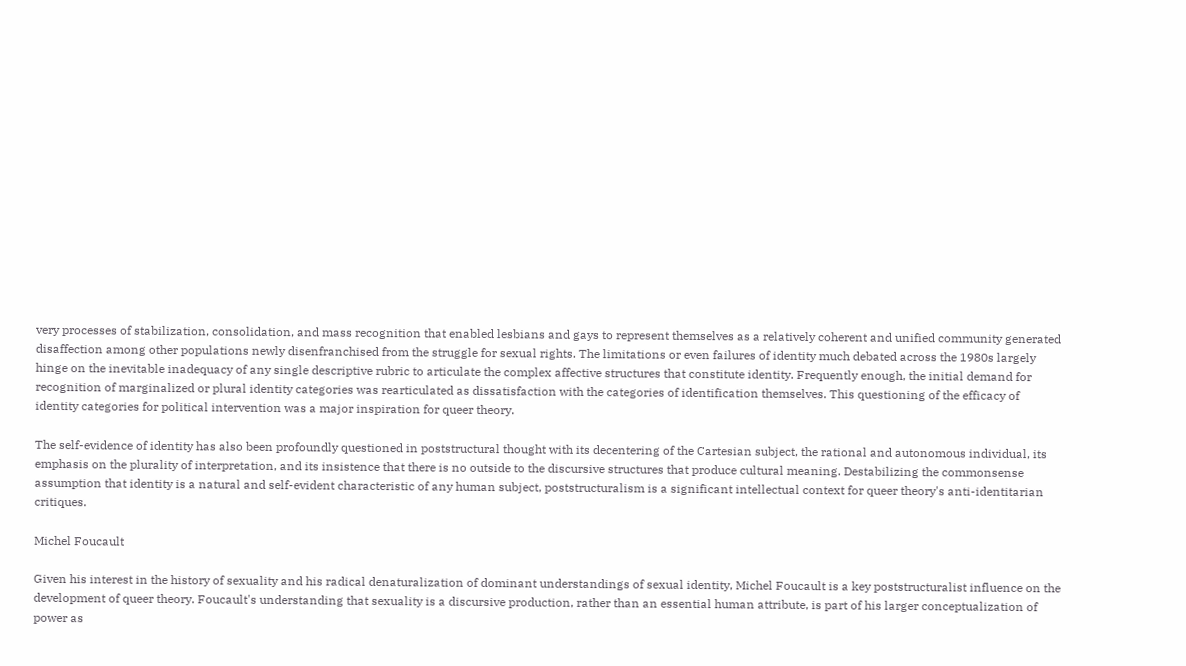very processes of stabilization, consolidation, and mass recognition that enabled lesbians and gays to represent themselves as a relatively coherent and unified community generated disaffection among other populations newly disenfranchised from the struggle for sexual rights. The limitations or even failures of identity much debated across the 1980s largely hinge on the inevitable inadequacy of any single descriptive rubric to articulate the complex affective structures that constitute identity. Frequently enough, the initial demand for recognition of marginalized or plural identity categories was rearticulated as dissatisfaction with the categories of identification themselves. This questioning of the efficacy of identity categories for political intervention was a major inspiration for queer theory.

The self-evidence of identity has also been profoundly questioned in poststructural thought with its decentering of the Cartesian subject, the rational and autonomous individual, its emphasis on the plurality of interpretation, and its insistence that there is no outside to the discursive structures that produce cultural meaning. Destabilizing the commonsense assumption that identity is a natural and self-evident characteristic of any human subject, poststructuralism is a significant intellectual context for queer theory's anti-identitarian critiques.

Michel Foucault

Given his interest in the history of sexuality and his radical denaturalization of dominant understandings of sexual identity, Michel Foucault is a key poststructuralist influence on the development of queer theory. Foucault's understanding that sexuality is a discursive production, rather than an essential human attribute, is part of his larger conceptualization of power as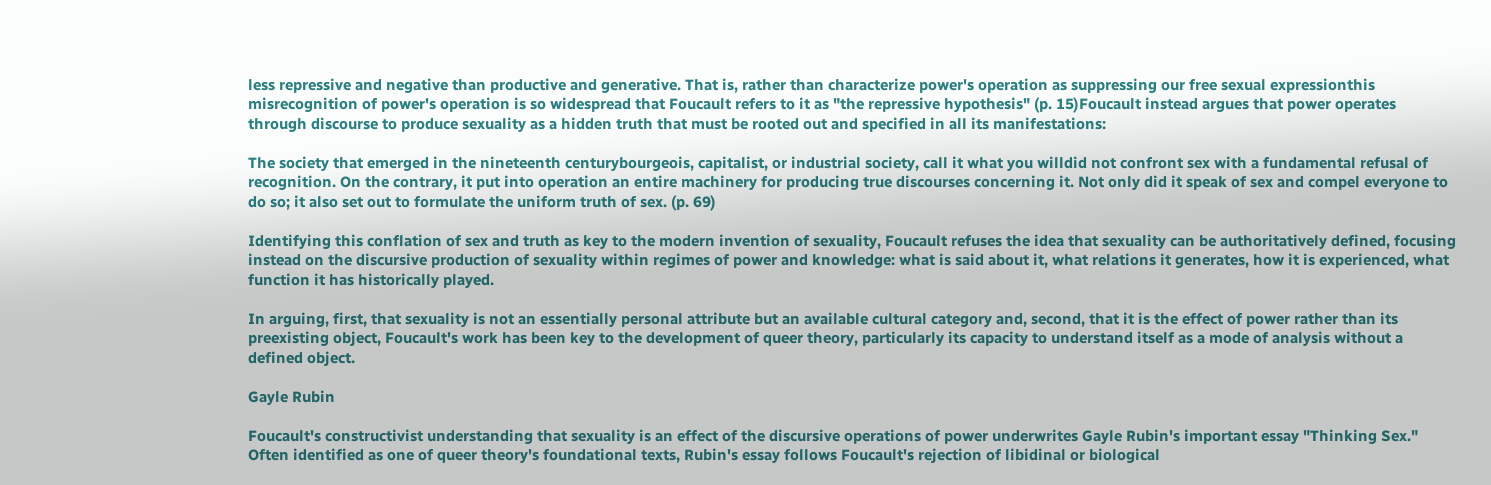less repressive and negative than productive and generative. That is, rather than characterize power's operation as suppressing our free sexual expressionthis misrecognition of power's operation is so widespread that Foucault refers to it as "the repressive hypothesis" (p. 15)Foucault instead argues that power operates through discourse to produce sexuality as a hidden truth that must be rooted out and specified in all its manifestations:

The society that emerged in the nineteenth centurybourgeois, capitalist, or industrial society, call it what you willdid not confront sex with a fundamental refusal of recognition. On the contrary, it put into operation an entire machinery for producing true discourses concerning it. Not only did it speak of sex and compel everyone to do so; it also set out to formulate the uniform truth of sex. (p. 69)

Identifying this conflation of sex and truth as key to the modern invention of sexuality, Foucault refuses the idea that sexuality can be authoritatively defined, focusing instead on the discursive production of sexuality within regimes of power and knowledge: what is said about it, what relations it generates, how it is experienced, what function it has historically played.

In arguing, first, that sexuality is not an essentially personal attribute but an available cultural category and, second, that it is the effect of power rather than its preexisting object, Foucault's work has been key to the development of queer theory, particularly its capacity to understand itself as a mode of analysis without a defined object.

Gayle Rubin

Foucault's constructivist understanding that sexuality is an effect of the discursive operations of power underwrites Gayle Rubin's important essay "Thinking Sex." Often identified as one of queer theory's foundational texts, Rubin's essay follows Foucault's rejection of libidinal or biological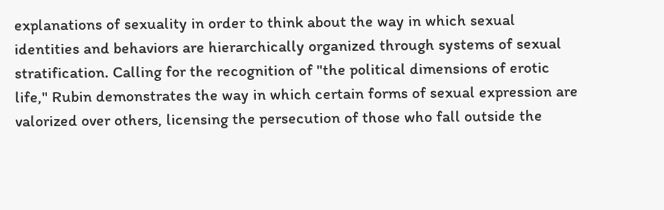explanations of sexuality in order to think about the way in which sexual identities and behaviors are hierarchically organized through systems of sexual stratification. Calling for the recognition of "the political dimensions of erotic life," Rubin demonstrates the way in which certain forms of sexual expression are valorized over others, licensing the persecution of those who fall outside the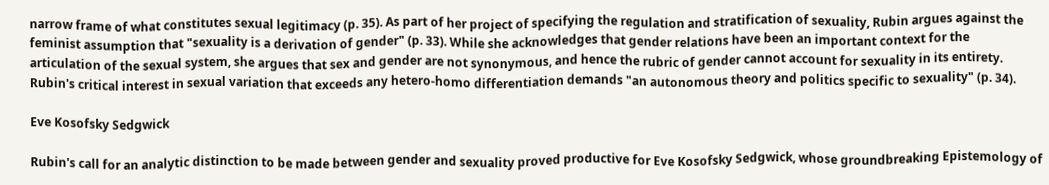narrow frame of what constitutes sexual legitimacy (p. 35). As part of her project of specifying the regulation and stratification of sexuality, Rubin argues against the feminist assumption that "sexuality is a derivation of gender" (p. 33). While she acknowledges that gender relations have been an important context for the articulation of the sexual system, she argues that sex and gender are not synonymous, and hence the rubric of gender cannot account for sexuality in its entirety. Rubin's critical interest in sexual variation that exceeds any hetero-homo differentiation demands "an autonomous theory and politics specific to sexuality" (p. 34).

Eve Kosofsky Sedgwick

Rubin's call for an analytic distinction to be made between gender and sexuality proved productive for Eve Kosofsky Sedgwick, whose groundbreaking Epistemology of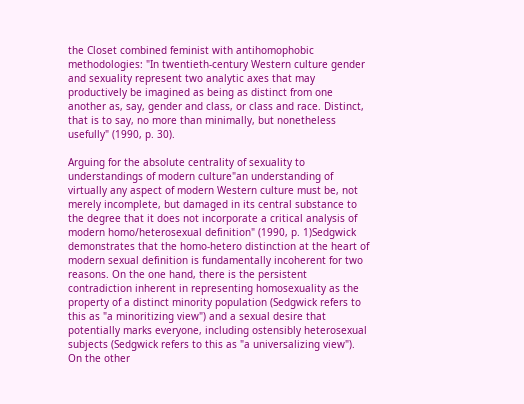the Closet combined feminist with antihomophobic methodologies: "In twentieth-century Western culture gender and sexuality represent two analytic axes that may productively be imagined as being as distinct from one another as, say, gender and class, or class and race. Distinct, that is to say, no more than minimally, but nonetheless usefully" (1990, p. 30).

Arguing for the absolute centrality of sexuality to understandings of modern culture"an understanding of virtually any aspect of modern Western culture must be, not merely incomplete, but damaged in its central substance to the degree that it does not incorporate a critical analysis of modern homo/heterosexual definition" (1990, p. 1)Sedgwick demonstrates that the homo-hetero distinction at the heart of modern sexual definition is fundamentally incoherent for two reasons. On the one hand, there is the persistent contradiction inherent in representing homosexuality as the property of a distinct minority population (Sedgwick refers to this as "a minoritizing view") and a sexual desire that potentially marks everyone, including ostensibly heterosexual subjects (Sedgwick refers to this as "a universalizing view"). On the other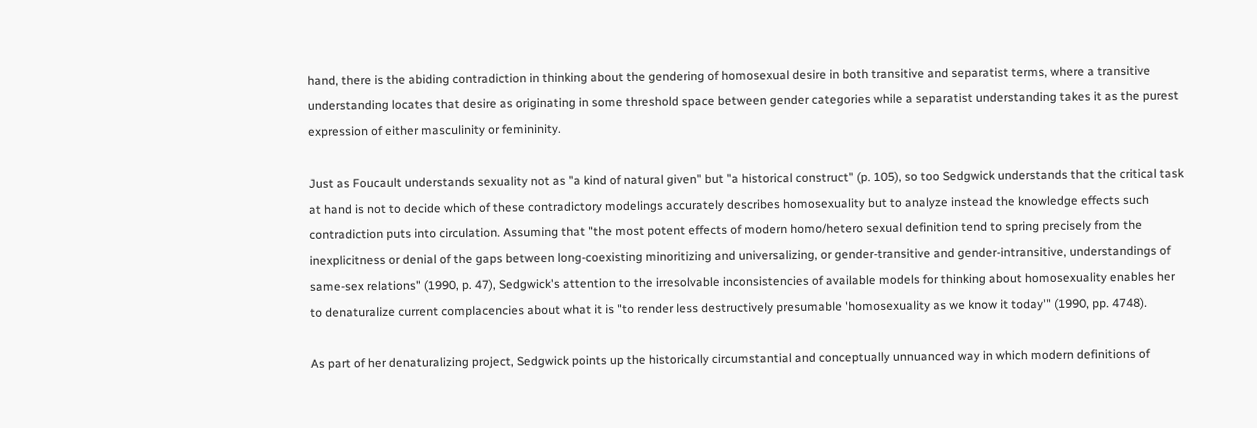hand, there is the abiding contradiction in thinking about the gendering of homosexual desire in both transitive and separatist terms, where a transitive understanding locates that desire as originating in some threshold space between gender categories while a separatist understanding takes it as the purest expression of either masculinity or femininity.

Just as Foucault understands sexuality not as "a kind of natural given" but "a historical construct" (p. 105), so too Sedgwick understands that the critical task at hand is not to decide which of these contradictory modelings accurately describes homosexuality but to analyze instead the knowledge effects such contradiction puts into circulation. Assuming that "the most potent effects of modern homo/hetero sexual definition tend to spring precisely from the inexplicitness or denial of the gaps between long-coexisting minoritizing and universalizing, or gender-transitive and gender-intransitive, understandings of same-sex relations" (1990, p. 47), Sedgwick's attention to the irresolvable inconsistencies of available models for thinking about homosexuality enables her to denaturalize current complacencies about what it is "to render less destructively presumable 'homosexuality as we know it today'" (1990, pp. 4748).

As part of her denaturalizing project, Sedgwick points up the historically circumstantial and conceptually unnuanced way in which modern definitions of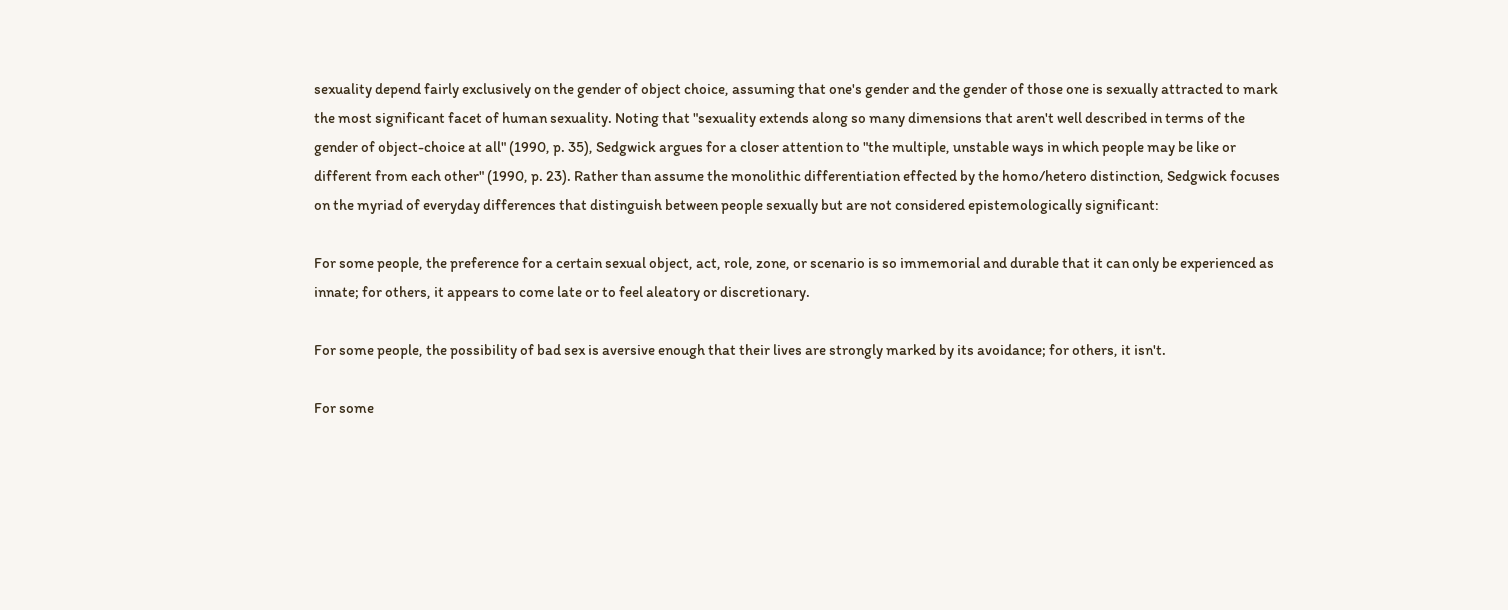sexuality depend fairly exclusively on the gender of object choice, assuming that one's gender and the gender of those one is sexually attracted to mark the most significant facet of human sexuality. Noting that "sexuality extends along so many dimensions that aren't well described in terms of the gender of object-choice at all" (1990, p. 35), Sedgwick argues for a closer attention to "the multiple, unstable ways in which people may be like or different from each other" (1990, p. 23). Rather than assume the monolithic differentiation effected by the homo/hetero distinction, Sedgwick focuses on the myriad of everyday differences that distinguish between people sexually but are not considered epistemologically significant:

For some people, the preference for a certain sexual object, act, role, zone, or scenario is so immemorial and durable that it can only be experienced as innate; for others, it appears to come late or to feel aleatory or discretionary.

For some people, the possibility of bad sex is aversive enough that their lives are strongly marked by its avoidance; for others, it isn't.

For some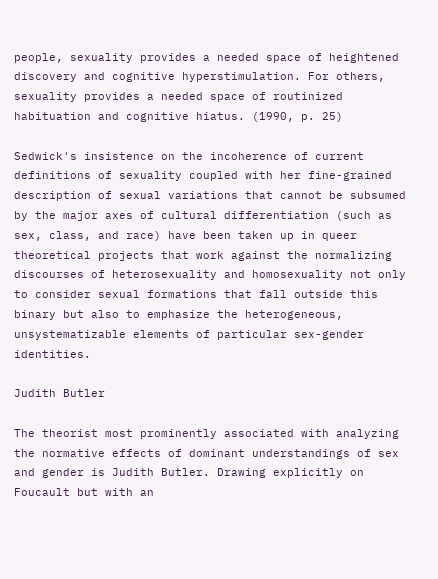people, sexuality provides a needed space of heightened discovery and cognitive hyperstimulation. For others, sexuality provides a needed space of routinized habituation and cognitive hiatus. (1990, p. 25)

Sedwick's insistence on the incoherence of current definitions of sexuality coupled with her fine-grained description of sexual variations that cannot be subsumed by the major axes of cultural differentiation (such as sex, class, and race) have been taken up in queer theoretical projects that work against the normalizing discourses of heterosexuality and homosexuality not only to consider sexual formations that fall outside this binary but also to emphasize the heterogeneous, unsystematizable elements of particular sex-gender identities.

Judith Butler

The theorist most prominently associated with analyzing the normative effects of dominant understandings of sex and gender is Judith Butler. Drawing explicitly on Foucault but with an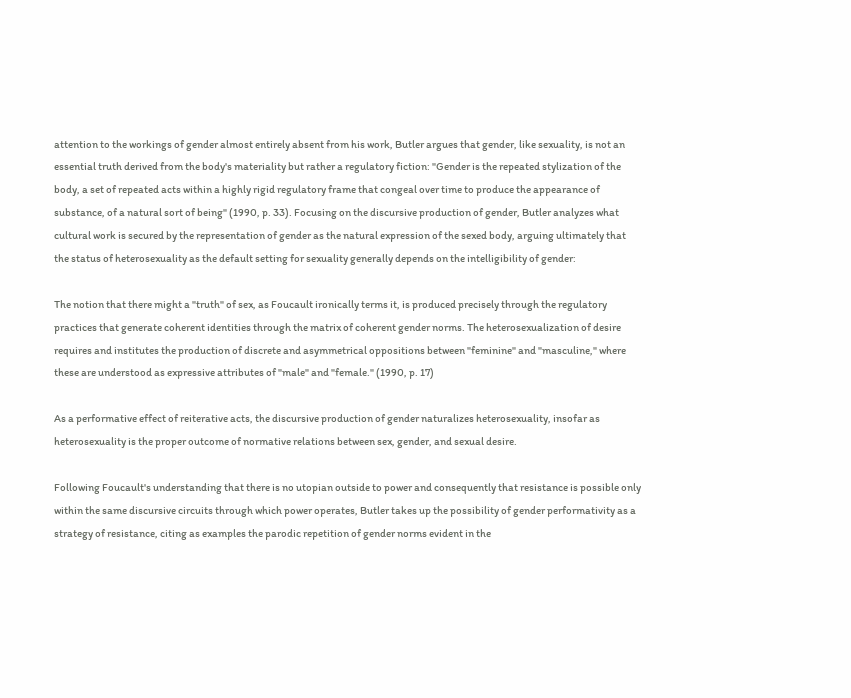attention to the workings of gender almost entirely absent from his work, Butler argues that gender, like sexuality, is not an essential truth derived from the body's materiality but rather a regulatory fiction: "Gender is the repeated stylization of the body, a set of repeated acts within a highly rigid regulatory frame that congeal over time to produce the appearance of substance, of a natural sort of being" (1990, p. 33). Focusing on the discursive production of gender, Butler analyzes what cultural work is secured by the representation of gender as the natural expression of the sexed body, arguing ultimately that the status of heterosexuality as the default setting for sexuality generally depends on the intelligibility of gender:

The notion that there might a "truth" of sex, as Foucault ironically terms it, is produced precisely through the regulatory practices that generate coherent identities through the matrix of coherent gender norms. The heterosexualization of desire requires and institutes the production of discrete and asymmetrical oppositions between "feminine" and "masculine," where these are understood as expressive attributes of "male" and "female." (1990, p. 17)

As a performative effect of reiterative acts, the discursive production of gender naturalizes heterosexuality, insofar as heterosexuality is the proper outcome of normative relations between sex, gender, and sexual desire.

Following Foucault's understanding that there is no utopian outside to power and consequently that resistance is possible only within the same discursive circuits through which power operates, Butler takes up the possibility of gender performativity as a strategy of resistance, citing as examples the parodic repetition of gender norms evident in the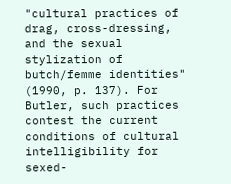"cultural practices of drag, cross-dressing, and the sexual stylization of butch/femme identities" (1990, p. 137). For Butler, such practices contest the current conditions of cultural intelligibility for sexed-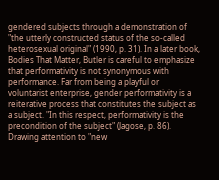gendered subjects through a demonstration of "the utterly constructed status of the so-called heterosexual original" (1990, p. 31). In a later book, Bodies That Matter, Butler is careful to emphasize that performativity is not synonymous with performance. Far from being a playful or voluntarist enterprise, gender performativity is a reiterative process that constitutes the subject as a subject. "In this respect, performativity is the precondition of the subject" (Jagose, p. 86). Drawing attention to "new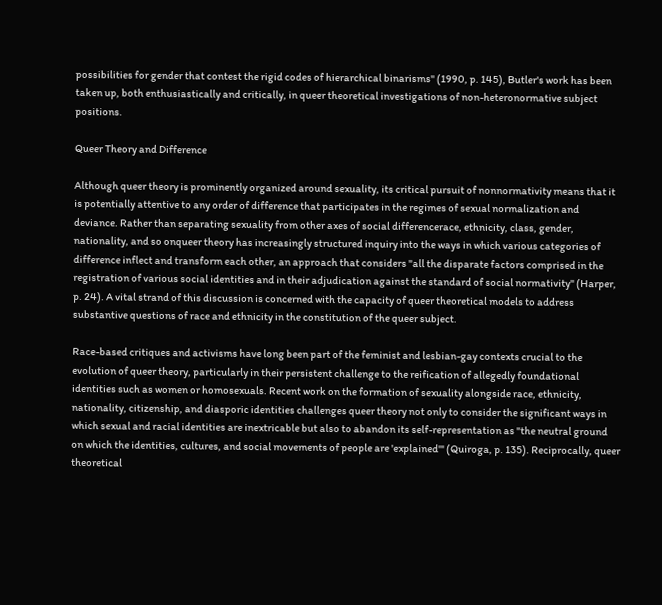possibilities for gender that contest the rigid codes of hierarchical binarisms" (1990, p. 145), Butler's work has been taken up, both enthusiastically and critically, in queer theoretical investigations of non-heteronormative subject positions.

Queer Theory and Difference

Although queer theory is prominently organized around sexuality, its critical pursuit of nonnormativity means that it is potentially attentive to any order of difference that participates in the regimes of sexual normalization and deviance. Rather than separating sexuality from other axes of social differencerace, ethnicity, class, gender, nationality, and so onqueer theory has increasingly structured inquiry into the ways in which various categories of difference inflect and transform each other, an approach that considers "all the disparate factors comprised in the registration of various social identities and in their adjudication against the standard of social normativity" (Harper, p. 24). A vital strand of this discussion is concerned with the capacity of queer theoretical models to address substantive questions of race and ethnicity in the constitution of the queer subject.

Race-based critiques and activisms have long been part of the feminist and lesbian-gay contexts crucial to the evolution of queer theory, particularly in their persistent challenge to the reification of allegedly foundational identities such as women or homosexuals. Recent work on the formation of sexuality alongside race, ethnicity, nationality, citizenship, and diasporic identities challenges queer theory not only to consider the significant ways in which sexual and racial identities are inextricable but also to abandon its self-representation as "the neutral ground on which the identities, cultures, and social movements of people are 'explained'" (Quiroga, p. 135). Reciprocally, queer theoretical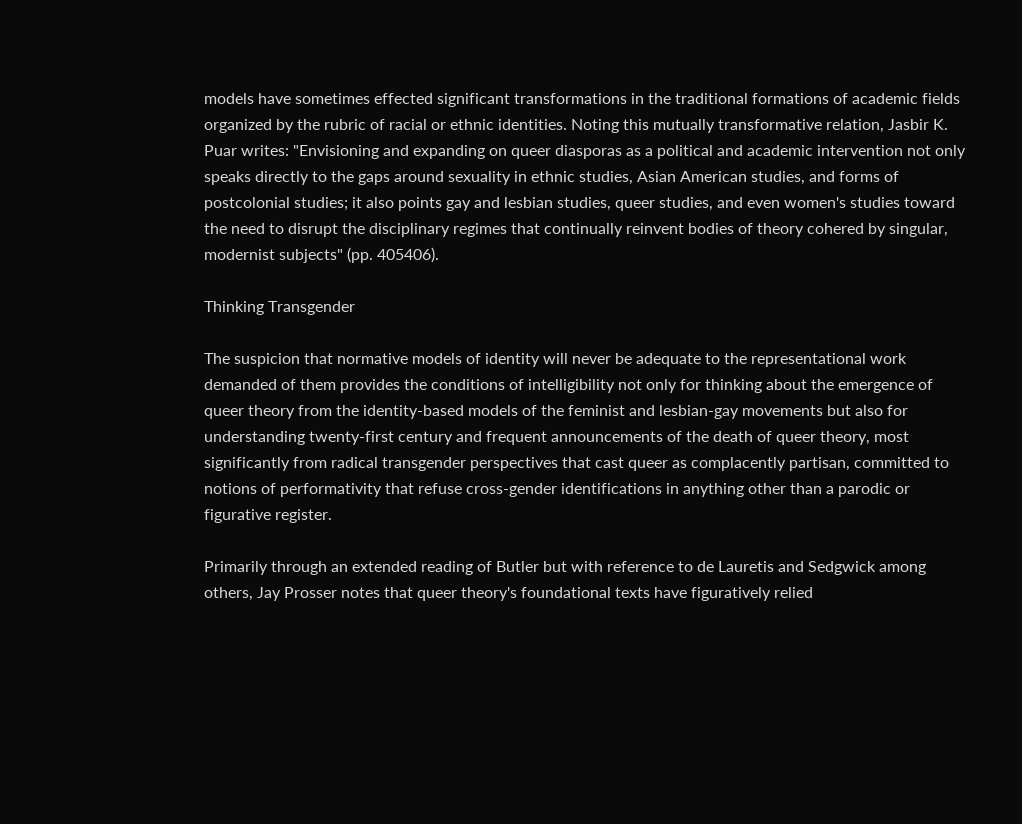models have sometimes effected significant transformations in the traditional formations of academic fields organized by the rubric of racial or ethnic identities. Noting this mutually transformative relation, Jasbir K. Puar writes: "Envisioning and expanding on queer diasporas as a political and academic intervention not only speaks directly to the gaps around sexuality in ethnic studies, Asian American studies, and forms of postcolonial studies; it also points gay and lesbian studies, queer studies, and even women's studies toward the need to disrupt the disciplinary regimes that continually reinvent bodies of theory cohered by singular, modernist subjects" (pp. 405406).

Thinking Transgender

The suspicion that normative models of identity will never be adequate to the representational work demanded of them provides the conditions of intelligibility not only for thinking about the emergence of queer theory from the identity-based models of the feminist and lesbian-gay movements but also for understanding twenty-first century and frequent announcements of the death of queer theory, most significantly from radical transgender perspectives that cast queer as complacently partisan, committed to notions of performativity that refuse cross-gender identifications in anything other than a parodic or figurative register.

Primarily through an extended reading of Butler but with reference to de Lauretis and Sedgwick among others, Jay Prosser notes that queer theory's foundational texts have figuratively relied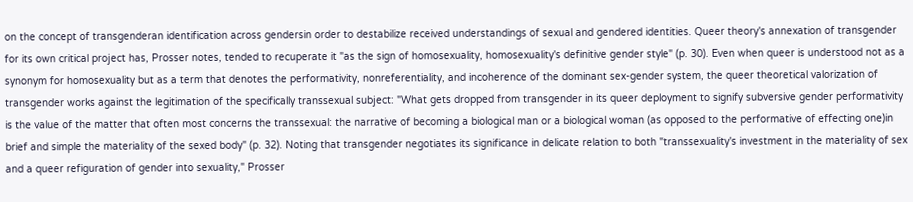on the concept of transgenderan identification across gendersin order to destabilize received understandings of sexual and gendered identities. Queer theory's annexation of transgender for its own critical project has, Prosser notes, tended to recuperate it "as the sign of homosexuality, homosexuality's definitive gender style" (p. 30). Even when queer is understood not as a synonym for homosexuality but as a term that denotes the performativity, nonreferentiality, and incoherence of the dominant sex-gender system, the queer theoretical valorization of transgender works against the legitimation of the specifically transsexual subject: "What gets dropped from transgender in its queer deployment to signify subversive gender performativity is the value of the matter that often most concerns the transsexual: the narrative of becoming a biological man or a biological woman (as opposed to the performative of effecting one)in brief and simple the materiality of the sexed body" (p. 32). Noting that transgender negotiates its significance in delicate relation to both "transsexuality's investment in the materiality of sex and a queer refiguration of gender into sexuality," Prosser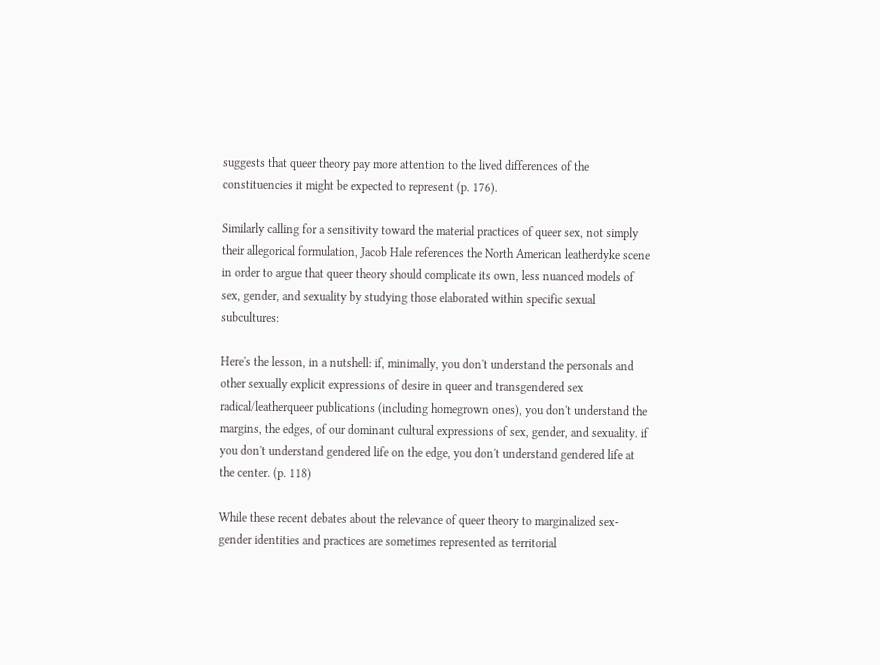suggests that queer theory pay more attention to the lived differences of the constituencies it might be expected to represent (p. 176).

Similarly calling for a sensitivity toward the material practices of queer sex, not simply their allegorical formulation, Jacob Hale references the North American leatherdyke scene in order to argue that queer theory should complicate its own, less nuanced models of sex, gender, and sexuality by studying those elaborated within specific sexual subcultures:

Here's the lesson, in a nutshell: if, minimally, you don't understand the personals and other sexually explicit expressions of desire in queer and transgendered sex radical/leatherqueer publications (including homegrown ones), you don't understand the margins, the edges, of our dominant cultural expressions of sex, gender, and sexuality. if you don't understand gendered life on the edge, you don't understand gendered life at the center. (p. 118)

While these recent debates about the relevance of queer theory to marginalized sex-gender identities and practices are sometimes represented as territorial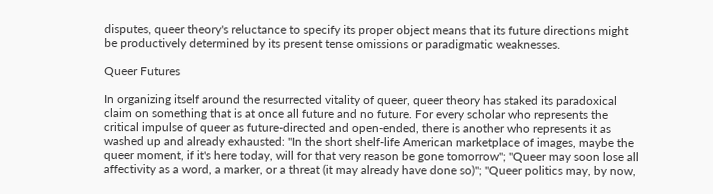disputes, queer theory's reluctance to specify its proper object means that its future directions might be productively determined by its present tense omissions or paradigmatic weaknesses.

Queer Futures

In organizing itself around the resurrected vitality of queer, queer theory has staked its paradoxical claim on something that is at once all future and no future. For every scholar who represents the critical impulse of queer as future-directed and open-ended, there is another who represents it as washed up and already exhausted: "In the short shelf-life American marketplace of images, maybe the queer moment, if it's here today, will for that very reason be gone tomorrow"; "Queer may soon lose all affectivity as a word, a marker, or a threat (it may already have done so)"; "Queer politics may, by now,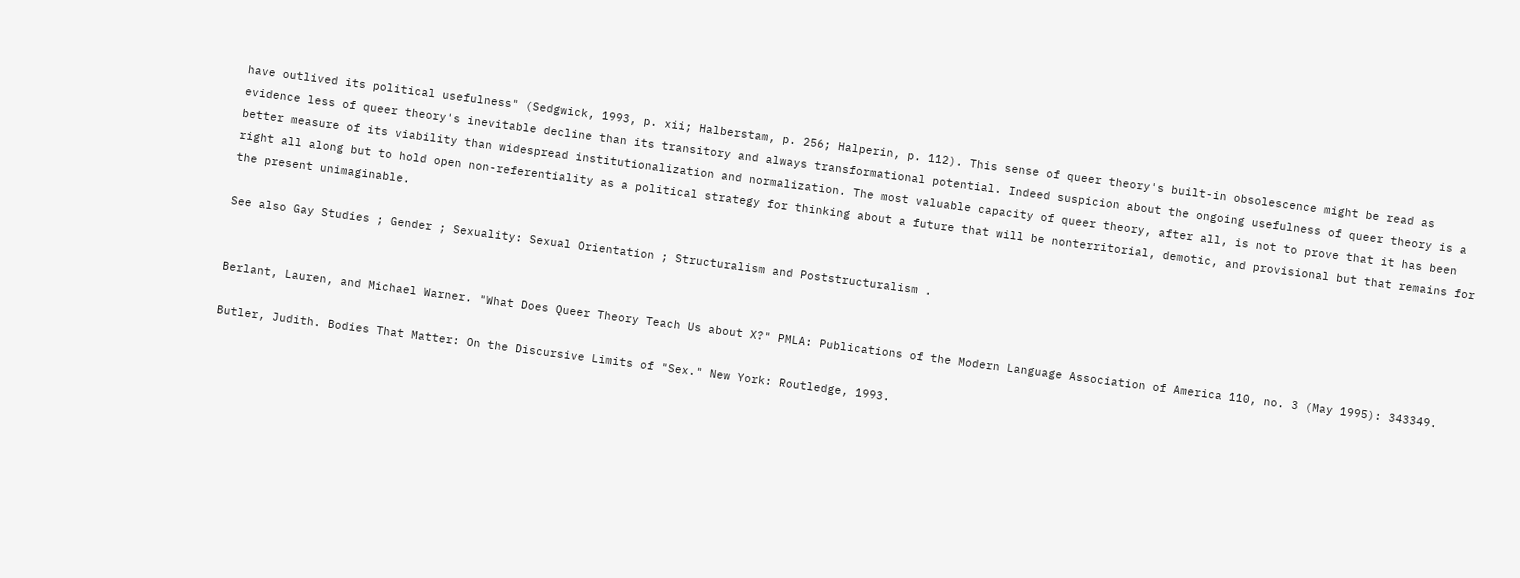have outlived its political usefulness" (Sedgwick, 1993, p. xii; Halberstam, p. 256; Halperin, p. 112). This sense of queer theory's built-in obsolescence might be read as evidence less of queer theory's inevitable decline than its transitory and always transformational potential. Indeed suspicion about the ongoing usefulness of queer theory is a better measure of its viability than widespread institutionalization and normalization. The most valuable capacity of queer theory, after all, is not to prove that it has been right all along but to hold open non-referentiality as a political strategy for thinking about a future that will be nonterritorial, demotic, and provisional but that remains for the present unimaginable.

See also Gay Studies ; Gender ; Sexuality: Sexual Orientation ; Structuralism and Poststructuralism .


Berlant, Lauren, and Michael Warner. "What Does Queer Theory Teach Us about X?" PMLA: Publications of the Modern Language Association of America 110, no. 3 (May 1995): 343349.

Butler, Judith. Bodies That Matter: On the Discursive Limits of "Sex." New York: Routledge, 1993.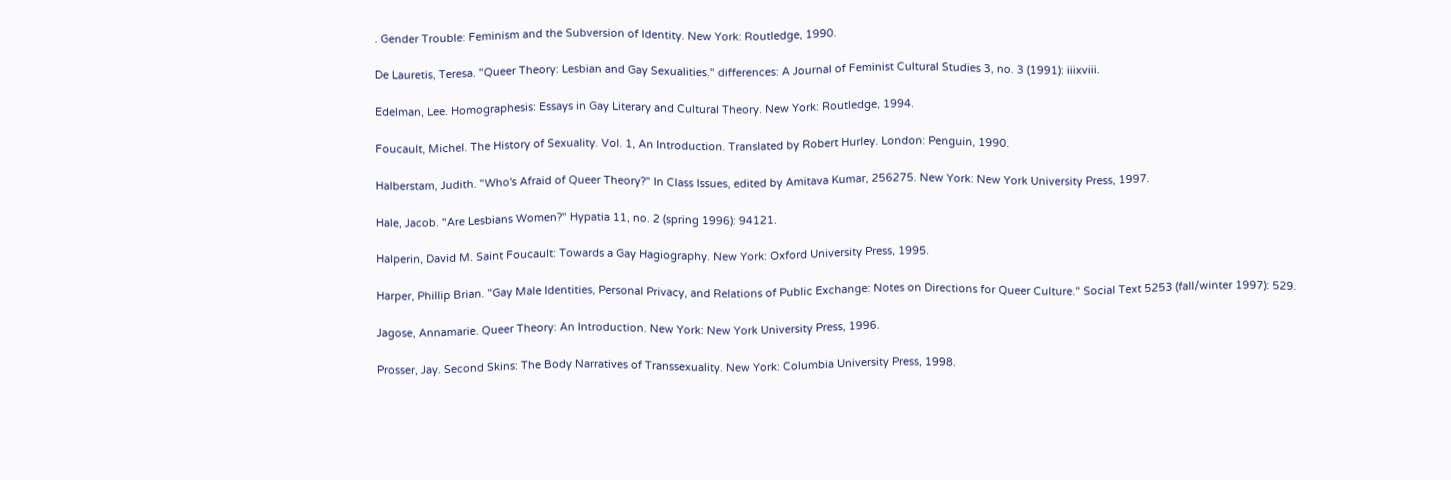. Gender Trouble: Feminism and the Subversion of Identity. New York: Routledge, 1990.

De Lauretis, Teresa. "Queer Theory: Lesbian and Gay Sexualities." differences: A Journal of Feminist Cultural Studies 3, no. 3 (1991): iiixviii.

Edelman, Lee. Homographesis: Essays in Gay Literary and Cultural Theory. New York: Routledge, 1994.

Foucault, Michel. The History of Sexuality. Vol. 1, An Introduction. Translated by Robert Hurley. London: Penguin, 1990.

Halberstam, Judith. "Who's Afraid of Queer Theory?" In Class Issues, edited by Amitava Kumar, 256275. New York: New York University Press, 1997.

Hale, Jacob. "Are Lesbians Women?" Hypatia 11, no. 2 (spring 1996): 94121.

Halperin, David M. Saint Foucault: Towards a Gay Hagiography. New York: Oxford University Press, 1995.

Harper, Phillip Brian. "Gay Male Identities, Personal Privacy, and Relations of Public Exchange: Notes on Directions for Queer Culture." Social Text 5253 (fall/winter 1997): 529.

Jagose, Annamarie. Queer Theory: An Introduction. New York: New York University Press, 1996.

Prosser, Jay. Second Skins: The Body Narratives of Transsexuality. New York: Columbia University Press, 1998.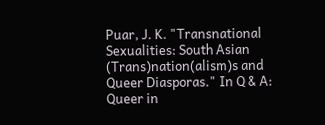Puar, J. K. "Transnational Sexualities: South Asian (Trans)nation(alism)s and Queer Diasporas." In Q & A: Queer in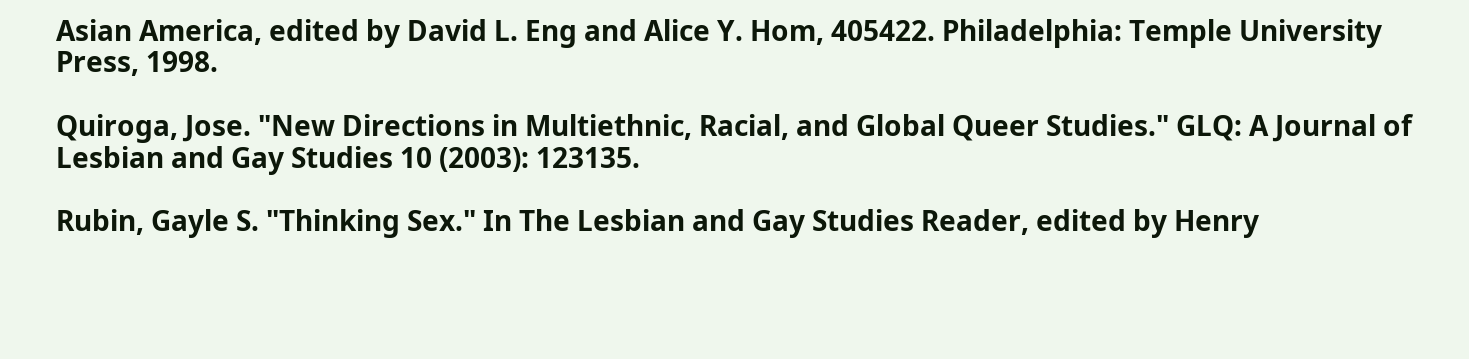Asian America, edited by David L. Eng and Alice Y. Hom, 405422. Philadelphia: Temple University Press, 1998.

Quiroga, Jose. "New Directions in Multiethnic, Racial, and Global Queer Studies." GLQ: A Journal of Lesbian and Gay Studies 10 (2003): 123135.

Rubin, Gayle S. "Thinking Sex." In The Lesbian and Gay Studies Reader, edited by Henry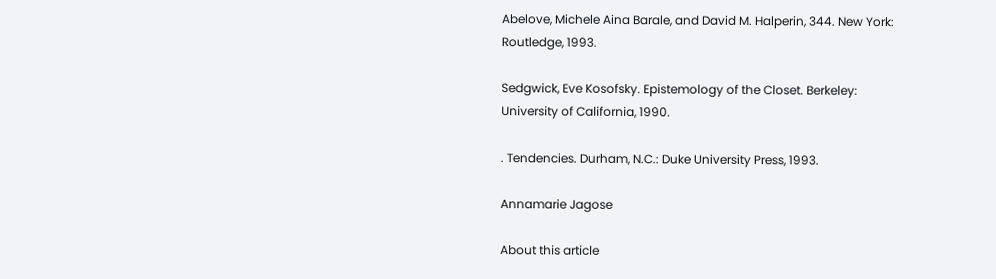Abelove, Michele Aina Barale, and David M. Halperin, 344. New York: Routledge, 1993.

Sedgwick, Eve Kosofsky. Epistemology of the Closet. Berkeley: University of California, 1990.

. Tendencies. Durham, N.C.: Duke University Press, 1993.

Annamarie Jagose

About this article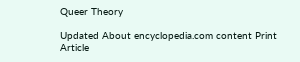Queer Theory

Updated About encyclopedia.com content Print Article